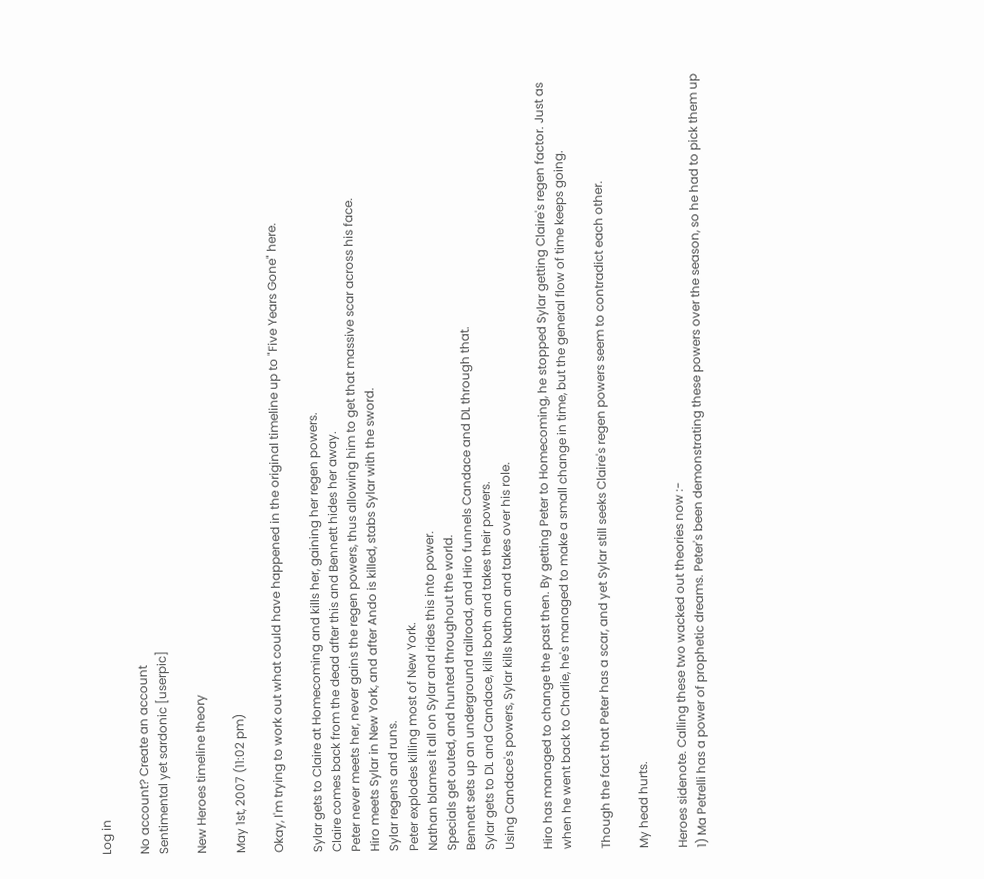Log in

No account? Create an account
Sentimental yet sardonic [userpic]

New Heroes timeline theory

May 1st, 2007 (11:02 pm)

Okay, I'm trying to work out what could have happened in the original timeline up to "Five Years Gone" here.

Sylar gets to Claire at Homecoming and kills her, gaining her regen powers.
Claire comes back from the dead after this and Bennett hides her away.
Peter never meets her, never gains the regen powers, thus allowing him to get that massive scar across his face.
Hiro meets Sylar in New York, and after Ando is killed, stabs Sylar with the sword.
Sylar regens and runs.
Peter explodes killing most of New York.
Nathan blames it all on Sylar and rides this into power.
Specials get outed, and hunted throughout the world.
Bennett sets up an underground railroad, and Hiro funnels Candace and DL through that.
Sylar gets to DL and Candace, kills both and takes their powers.
Using Candace's powers, Sylar kills Nathan and takes over his role.

Hiro has managed to change the past then. By getting Peter to Homecoming, he stopped Sylar getting Claire's regen factor. Just as when he went back to Charlie, he's managed to make a small change in time, but the general flow of time keeps going.

Though the fact that Peter has a scar, and yet Sylar still seeks Claire's regen powers seem to contradict each other.

My head hurts.

Heroes sidenote. Calling these two wacked out theories now :-
1) Ma Petrelli has a power of prophetic dreams. Peter's been demonstrating these powers over the season, so he had to pick them up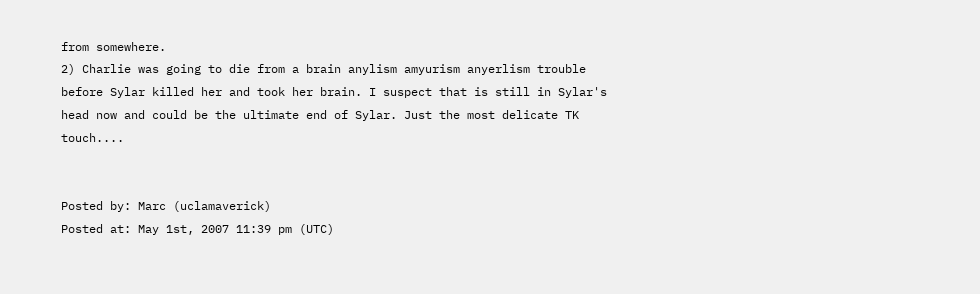from somewhere.
2) Charlie was going to die from a brain anylism amyurism anyerlism trouble before Sylar killed her and took her brain. I suspect that is still in Sylar's head now and could be the ultimate end of Sylar. Just the most delicate TK touch....


Posted by: Marc (uclamaverick)
Posted at: May 1st, 2007 11:39 pm (UTC)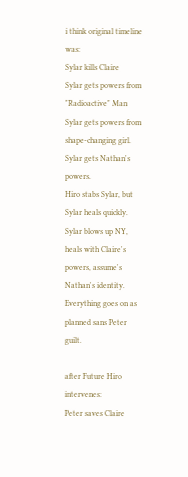i think original timeline was:
Sylar kills Claire
Sylar gets powers from "Radioactive" Man
Sylar gets powers from shape-changing girl.
Sylar gets Nathan's powers.
Hiro stabs Sylar, but Sylar heals quickly.
Sylar blows up NY, heals with Claire's powers, assume's Nathan's identity.
Everything goes on as planned sans Peter guilt.

after Future Hiro intervenes:
Peter saves Claire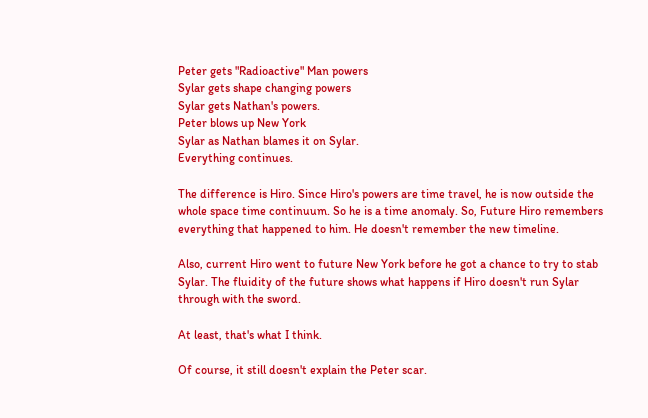Peter gets "Radioactive" Man powers
Sylar gets shape changing powers
Sylar gets Nathan's powers.
Peter blows up New York
Sylar as Nathan blames it on Sylar.
Everything continues.

The difference is Hiro. Since Hiro's powers are time travel, he is now outside the whole space time continuum. So he is a time anomaly. So, Future Hiro remembers everything that happened to him. He doesn't remember the new timeline.

Also, current Hiro went to future New York before he got a chance to try to stab Sylar. The fluidity of the future shows what happens if Hiro doesn't run Sylar through with the sword.

At least, that's what I think.

Of course, it still doesn't explain the Peter scar.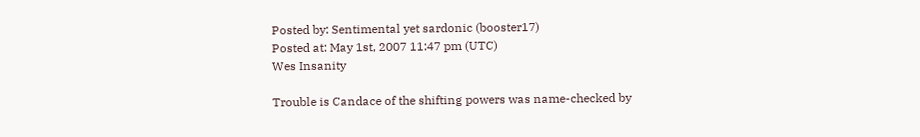Posted by: Sentimental yet sardonic (booster17)
Posted at: May 1st, 2007 11:47 pm (UTC)
Wes Insanity

Trouble is Candace of the shifting powers was name-checked by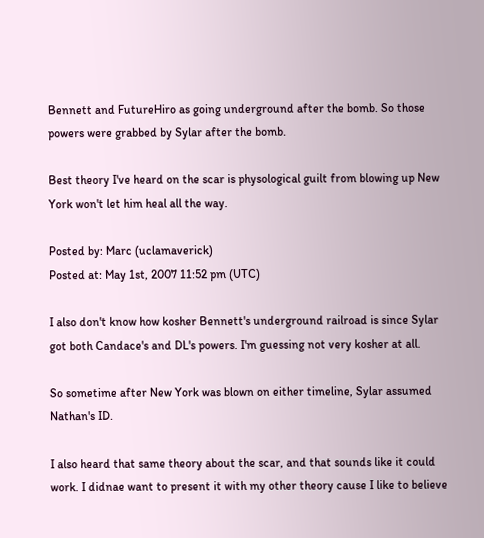Bennett and FutureHiro as going underground after the bomb. So those powers were grabbed by Sylar after the bomb.

Best theory I've heard on the scar is physological guilt from blowing up New York won't let him heal all the way.

Posted by: Marc (uclamaverick)
Posted at: May 1st, 2007 11:52 pm (UTC)

I also don't know how kosher Bennett's underground railroad is since Sylar got both Candace's and DL's powers. I'm guessing not very kosher at all.

So sometime after New York was blown on either timeline, Sylar assumed Nathan's ID.

I also heard that same theory about the scar, and that sounds like it could work. I didnae want to present it with my other theory cause I like to believe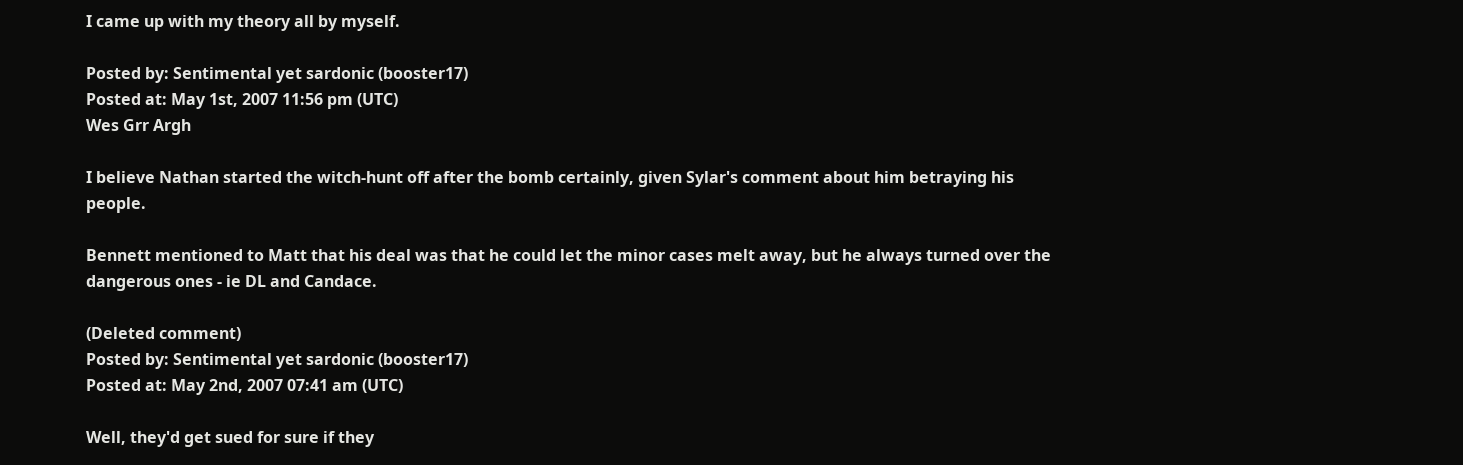I came up with my theory all by myself.

Posted by: Sentimental yet sardonic (booster17)
Posted at: May 1st, 2007 11:56 pm (UTC)
Wes Grr Argh

I believe Nathan started the witch-hunt off after the bomb certainly, given Sylar's comment about him betraying his people.

Bennett mentioned to Matt that his deal was that he could let the minor cases melt away, but he always turned over the dangerous ones - ie DL and Candace.

(Deleted comment)
Posted by: Sentimental yet sardonic (booster17)
Posted at: May 2nd, 2007 07:41 am (UTC)

Well, they'd get sued for sure if they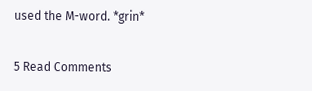used the M-word. *grin*

5 Read Comments